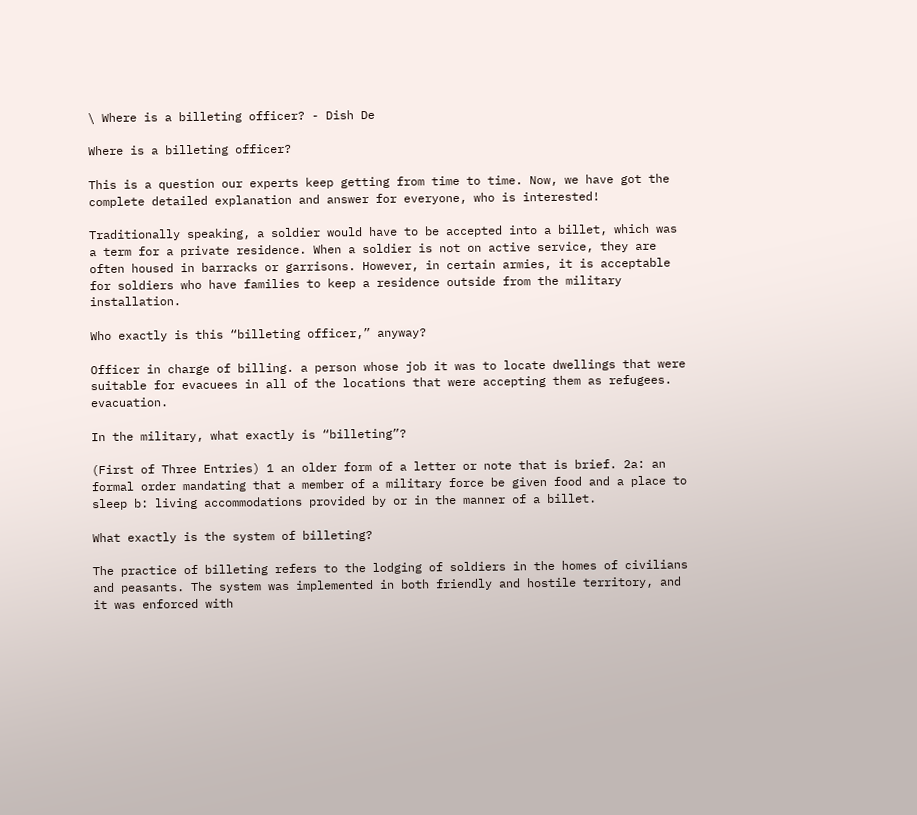\ Where is a billeting officer? - Dish De

Where is a billeting officer?

This is a question our experts keep getting from time to time. Now, we have got the complete detailed explanation and answer for everyone, who is interested!

Traditionally speaking, a soldier would have to be accepted into a billet, which was a term for a private residence. When a soldier is not on active service, they are often housed in barracks or garrisons. However, in certain armies, it is acceptable for soldiers who have families to keep a residence outside from the military installation.

Who exactly is this “billeting officer,” anyway?

Officer in charge of billing. a person whose job it was to locate dwellings that were suitable for evacuees in all of the locations that were accepting them as refugees. evacuation.

In the military, what exactly is “billeting”?

(First of Three Entries) 1 an older form of a letter or note that is brief. 2a: an formal order mandating that a member of a military force be given food and a place to sleep b: living accommodations provided by or in the manner of a billet.

What exactly is the system of billeting?

The practice of billeting refers to the lodging of soldiers in the homes of civilians and peasants. The system was implemented in both friendly and hostile territory, and it was enforced with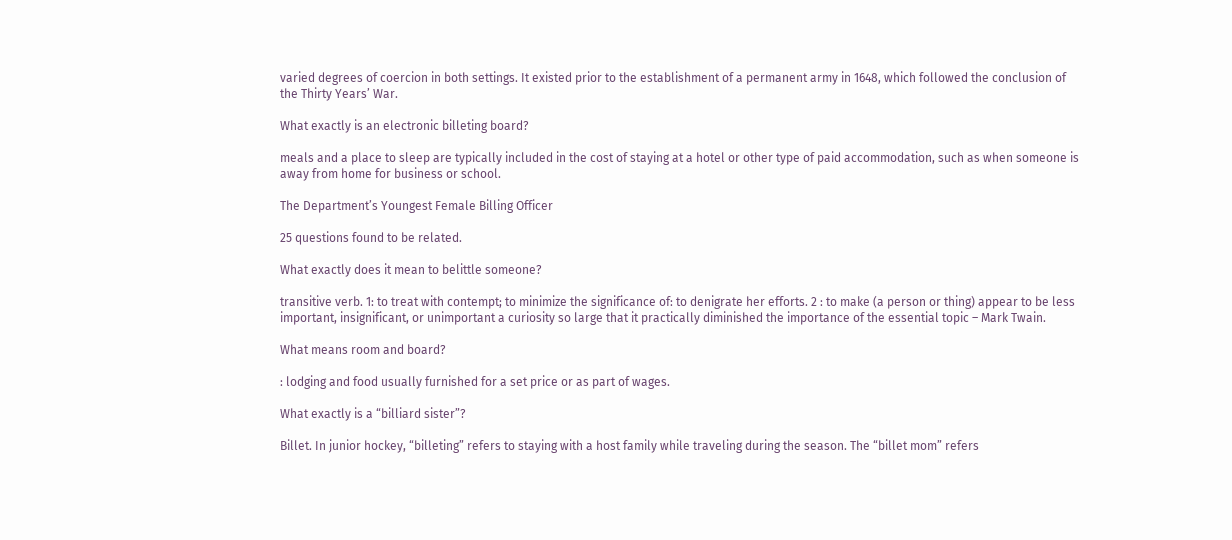varied degrees of coercion in both settings. It existed prior to the establishment of a permanent army in 1648, which followed the conclusion of the Thirty Years’ War.

What exactly is an electronic billeting board?

meals and a place to sleep are typically included in the cost of staying at a hotel or other type of paid accommodation, such as when someone is away from home for business or school.

The Department’s Youngest Female Billing Officer

25 questions found to be related.

What exactly does it mean to belittle someone?

transitive verb. 1: to treat with contempt; to minimize the significance of: to denigrate her efforts. 2 : to make (a person or thing) appear to be less important, insignificant, or unimportant a curiosity so large that it practically diminished the importance of the essential topic – Mark Twain.

What means room and board?

: lodging and food usually furnished for a set price or as part of wages.

What exactly is a “billiard sister”?

Billet. In junior hockey, “billeting” refers to staying with a host family while traveling during the season. The “billet mom” refers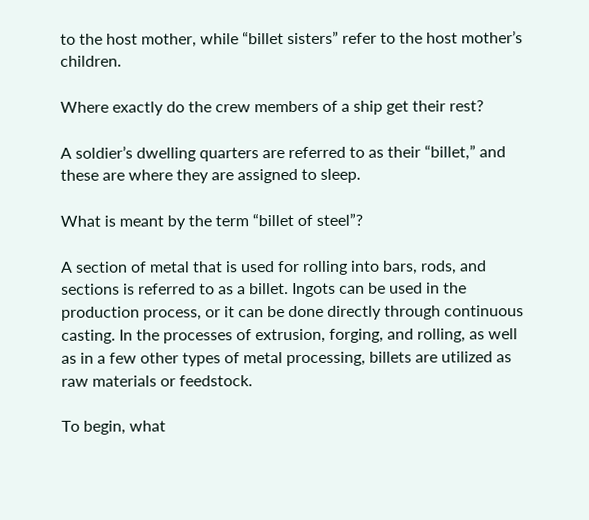to the host mother, while “billet sisters” refer to the host mother’s children.

Where exactly do the crew members of a ship get their rest?

A soldier’s dwelling quarters are referred to as their “billet,” and these are where they are assigned to sleep.

What is meant by the term “billet of steel”?

A section of metal that is used for rolling into bars, rods, and sections is referred to as a billet. Ingots can be used in the production process, or it can be done directly through continuous casting. In the processes of extrusion, forging, and rolling, as well as in a few other types of metal processing, billets are utilized as raw materials or feedstock.

To begin, what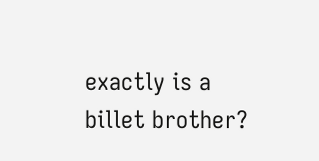exactly is a billet brother?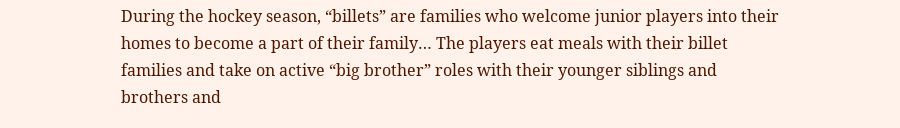During the hockey season, “billets” are families who welcome junior players into their homes to become a part of their family… The players eat meals with their billet families and take on active “big brother” roles with their younger siblings and brothers and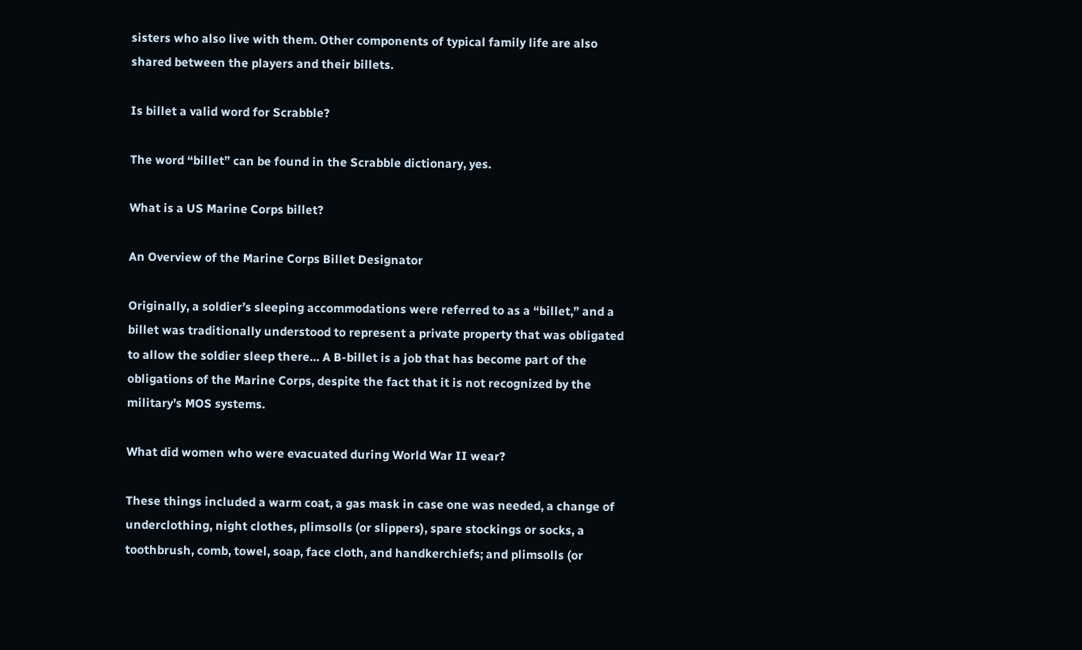sisters who also live with them. Other components of typical family life are also shared between the players and their billets.

Is billet a valid word for Scrabble?

The word “billet” can be found in the Scrabble dictionary, yes.

What is a US Marine Corps billet?

An Overview of the Marine Corps Billet Designator

Originally, a soldier’s sleeping accommodations were referred to as a “billet,” and a billet was traditionally understood to represent a private property that was obligated to allow the soldier sleep there… A B-billet is a job that has become part of the obligations of the Marine Corps, despite the fact that it is not recognized by the military’s MOS systems.

What did women who were evacuated during World War II wear?

These things included a warm coat, a gas mask in case one was needed, a change of underclothing, night clothes, plimsolls (or slippers), spare stockings or socks, a toothbrush, comb, towel, soap, face cloth, and handkerchiefs; and plimsolls (or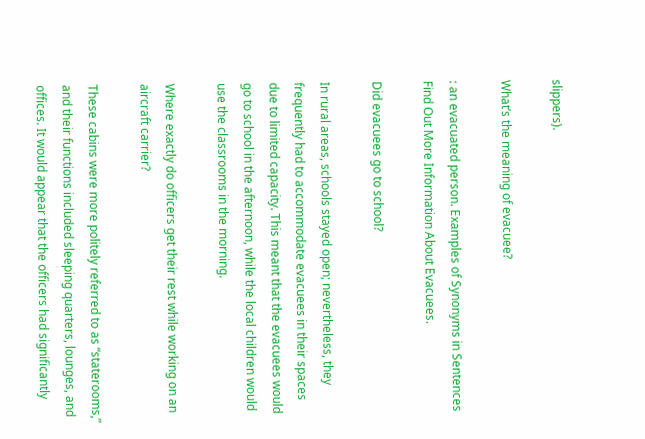slippers).

What’s the meaning of evacuee?

: an evacuated person. Examples of Synonyms in Sentences Find Out More Information About Evacuees.

Did evacuees go to school?

In rural areas, schools stayed open; nevertheless, they frequently had to accommodate evacuees in their spaces due to limited capacity. This meant that the evacuees would go to school in the afternoon, while the local children would use the classrooms in the morning.

Where exactly do officers get their rest while working on an aircraft carrier?

These cabins were more politely referred to as “staterooms,” and their functions included sleeping quarters, lounges, and offices. It would appear that the officers had significantly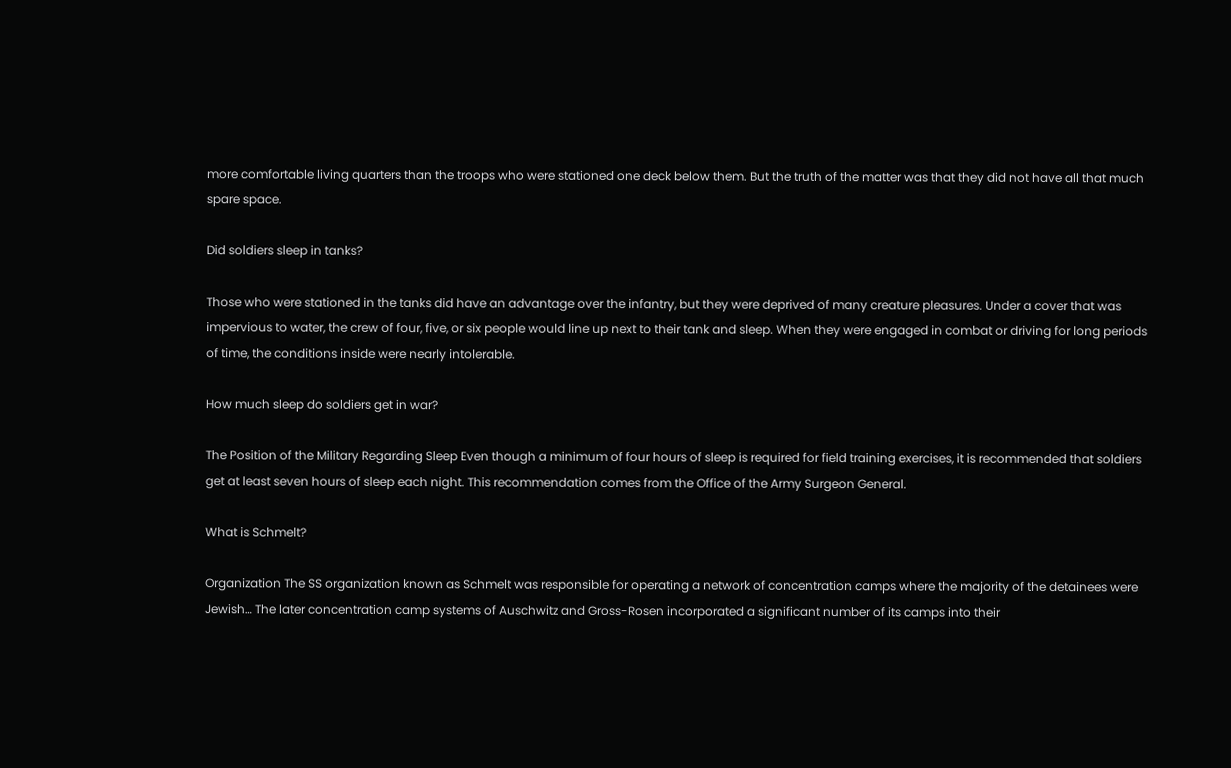more comfortable living quarters than the troops who were stationed one deck below them. But the truth of the matter was that they did not have all that much spare space.

Did soldiers sleep in tanks?

Those who were stationed in the tanks did have an advantage over the infantry, but they were deprived of many creature pleasures. Under a cover that was impervious to water, the crew of four, five, or six people would line up next to their tank and sleep. When they were engaged in combat or driving for long periods of time, the conditions inside were nearly intolerable.

How much sleep do soldiers get in war?

The Position of the Military Regarding Sleep Even though a minimum of four hours of sleep is required for field training exercises, it is recommended that soldiers get at least seven hours of sleep each night. This recommendation comes from the Office of the Army Surgeon General.

What is Schmelt?

Organization The SS organization known as Schmelt was responsible for operating a network of concentration camps where the majority of the detainees were Jewish… The later concentration camp systems of Auschwitz and Gross-Rosen incorporated a significant number of its camps into their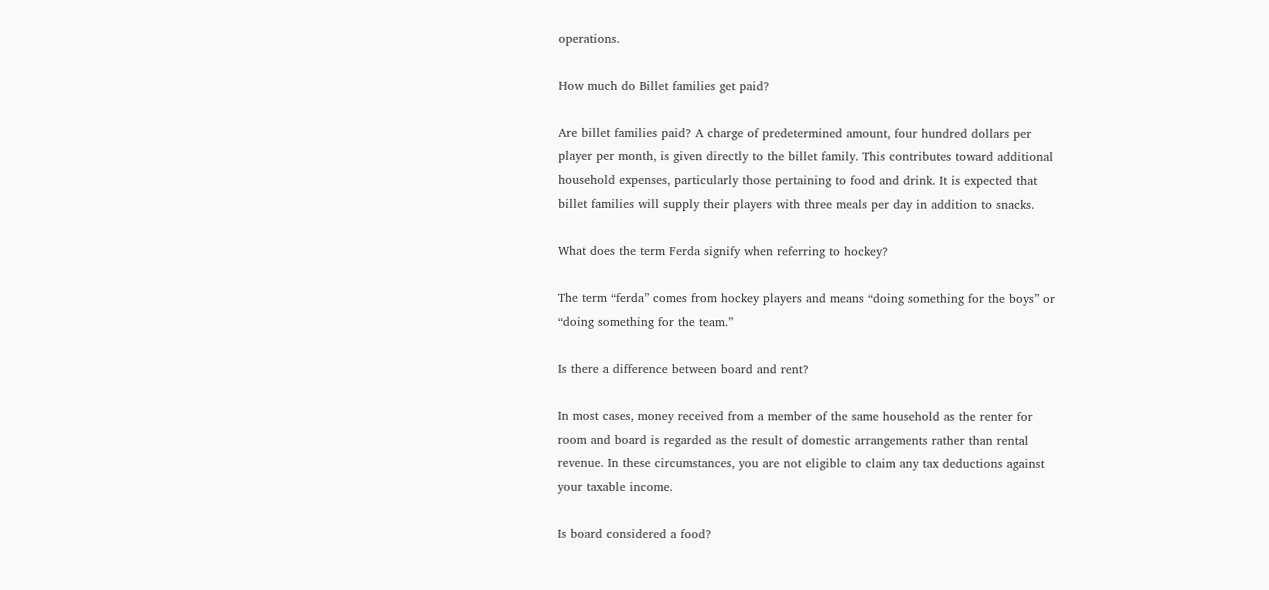operations.

How much do Billet families get paid?

Are billet families paid? A charge of predetermined amount, four hundred dollars per player per month, is given directly to the billet family. This contributes toward additional household expenses, particularly those pertaining to food and drink. It is expected that billet families will supply their players with three meals per day in addition to snacks.

What does the term Ferda signify when referring to hockey?

The term “ferda” comes from hockey players and means “doing something for the boys” or “doing something for the team.”

Is there a difference between board and rent?

In most cases, money received from a member of the same household as the renter for room and board is regarded as the result of domestic arrangements rather than rental revenue. In these circumstances, you are not eligible to claim any tax deductions against your taxable income.

Is board considered a food?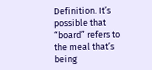Definition. It’s possible that “board” refers to the meal that’s being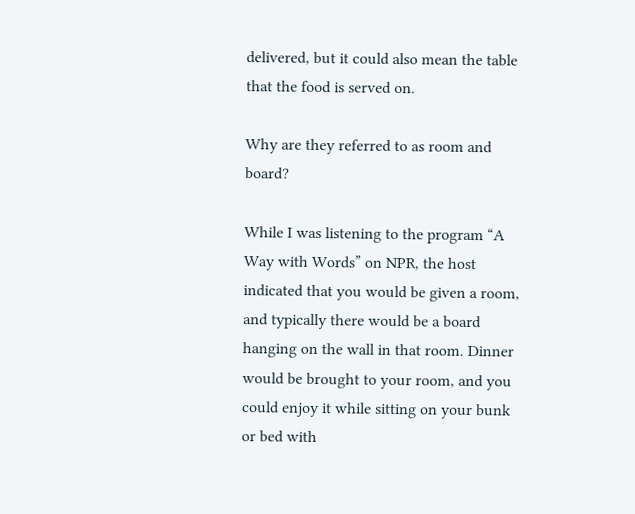delivered, but it could also mean the table that the food is served on.

Why are they referred to as room and board?

While I was listening to the program “A Way with Words” on NPR, the host indicated that you would be given a room, and typically there would be a board hanging on the wall in that room. Dinner would be brought to your room, and you could enjoy it while sitting on your bunk or bed with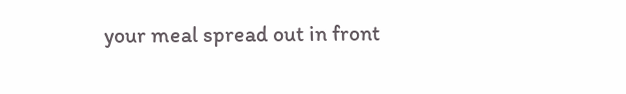your meal spread out in front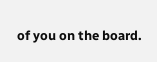of you on the board.